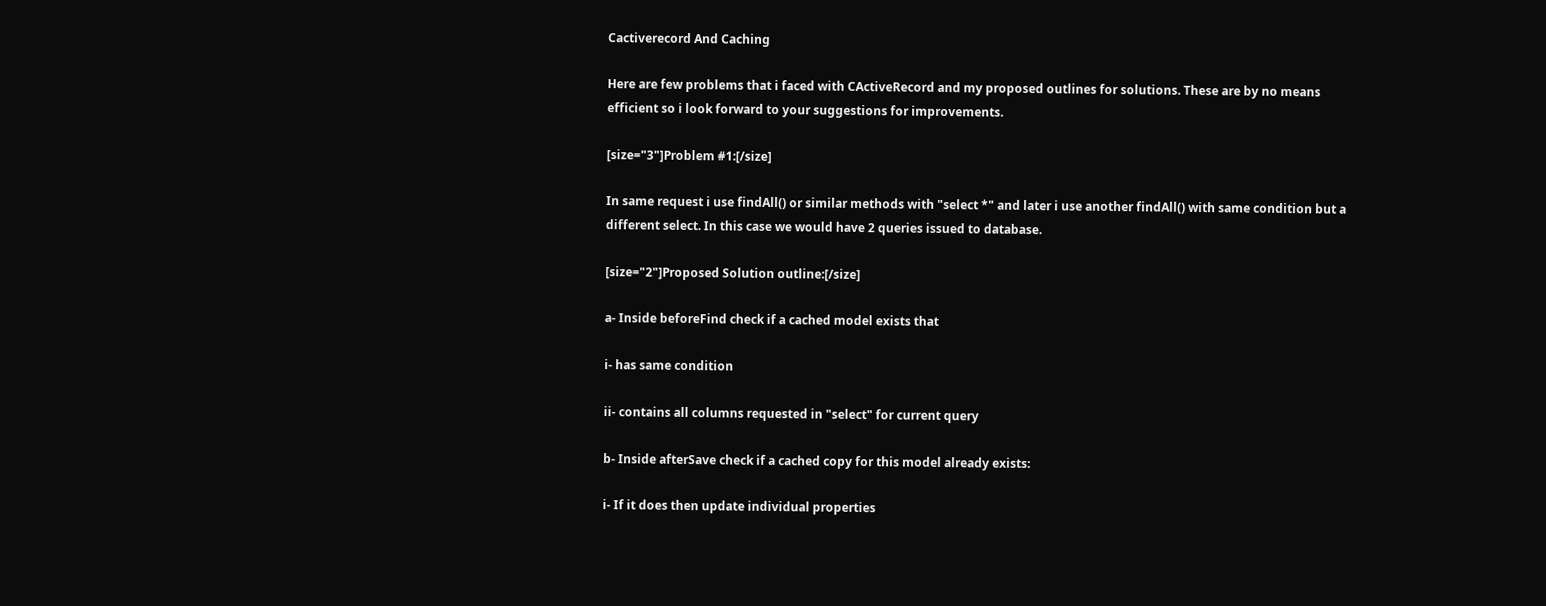Cactiverecord And Caching

Here are few problems that i faced with CActiveRecord and my proposed outlines for solutions. These are by no means efficient so i look forward to your suggestions for improvements.

[size="3"]Problem #1:[/size]

In same request i use findAll() or similar methods with "select *" and later i use another findAll() with same condition but a different select. In this case we would have 2 queries issued to database.

[size="2"]Proposed Solution outline:[/size]

a- Inside beforeFind check if a cached model exists that

i- has same condition

ii- contains all columns requested in "select" for current query

b- Inside afterSave check if a cached copy for this model already exists:

i- If it does then update individual properties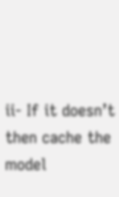ii- If it doesn’t then cache the model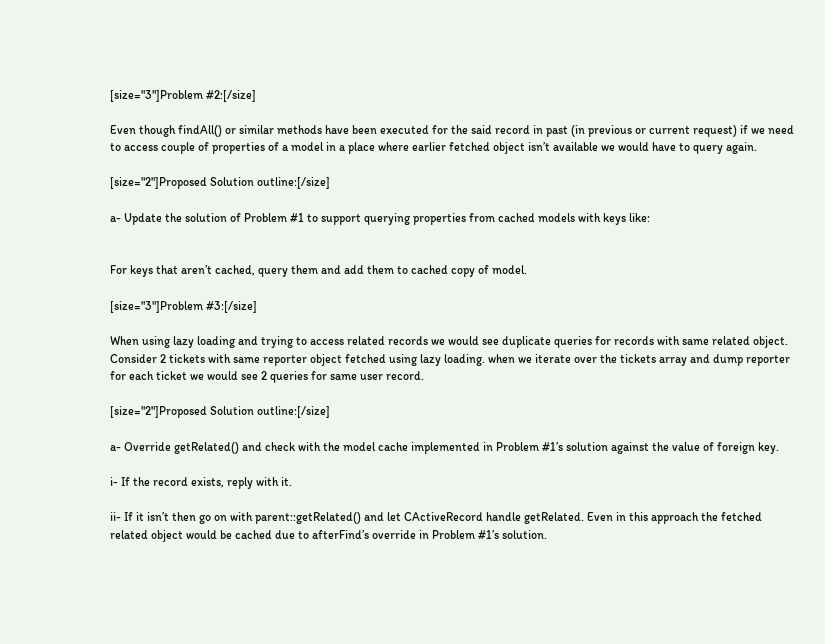[size="3"]Problem #2:[/size]

Even though findAll() or similar methods have been executed for the said record in past (in previous or current request) if we need to access couple of properties of a model in a place where earlier fetched object isn’t available we would have to query again.

[size="2"]Proposed Solution outline:[/size]

a- Update the solution of Problem #1 to support querying properties from cached models with keys like:


For keys that aren’t cached, query them and add them to cached copy of model.

[size="3"]Problem #3:[/size]

When using lazy loading and trying to access related records we would see duplicate queries for records with same related object. Consider 2 tickets with same reporter object fetched using lazy loading. when we iterate over the tickets array and dump reporter for each ticket we would see 2 queries for same user record.

[size="2"]Proposed Solution outline:[/size]

a- Override getRelated() and check with the model cache implemented in Problem #1’s solution against the value of foreign key.

i- If the record exists, reply with it.

ii- If it isn’t then go on with parent::getRelated() and let CActiveRecord handle getRelated. Even in this approach the fetched related object would be cached due to afterFind’s override in Problem #1’s solution.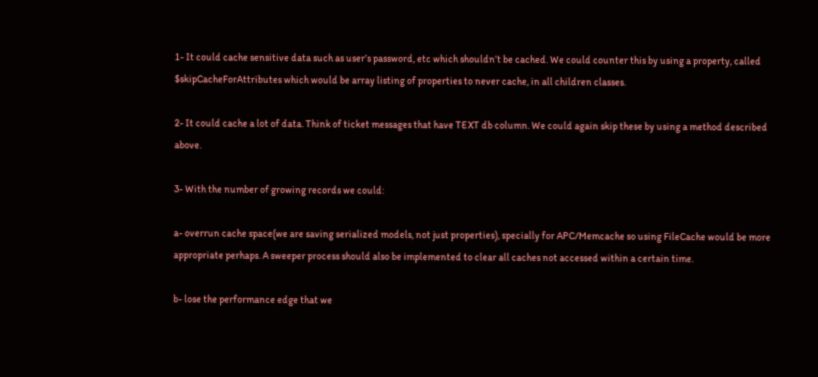1- It could cache sensitive data such as user’s password, etc which shouldn’t be cached. We could counter this by using a property, called $skipCacheForAttributes which would be array listing of properties to never cache, in all children classes.

2- It could cache a lot of data. Think of ticket messages that have TEXT db column. We could again skip these by using a method described above.

3- With the number of growing records we could:

a- overrun cache space(we are saving serialized models, not just properties), specially for APC/Memcache so using FileCache would be more appropriate perhaps. A sweeper process should also be implemented to clear all caches not accessed within a certain time.

b- lose the performance edge that we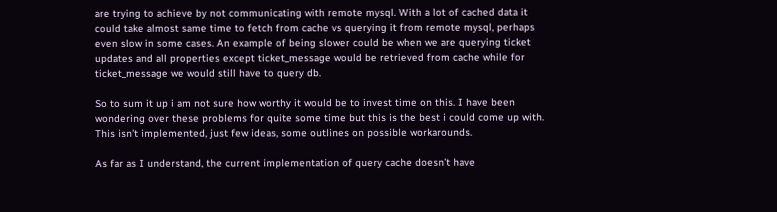are trying to achieve by not communicating with remote mysql. With a lot of cached data it could take almost same time to fetch from cache vs querying it from remote mysql, perhaps even slow in some cases. An example of being slower could be when we are querying ticket updates and all properties except ticket_message would be retrieved from cache while for ticket_message we would still have to query db.

So to sum it up i am not sure how worthy it would be to invest time on this. I have been wondering over these problems for quite some time but this is the best i could come up with. This isn’t implemented, just few ideas, some outlines on possible workarounds.

As far as I understand, the current implementation of query cache doesn’t have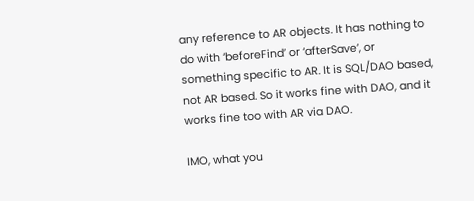any reference to AR objects. It has nothing to do with ‘beforeFind’ or ‘afterSave’, or something specific to AR. It is SQL/DAO based, not AR based. So it works fine with DAO, and it works fine too with AR via DAO.

IMO, what you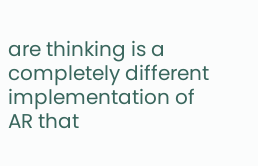are thinking is a completely different implementation of AR that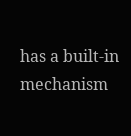has a built-in mechanism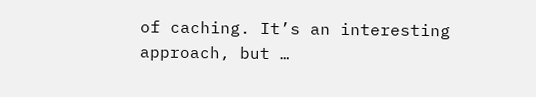of caching. It’s an interesting approach, but …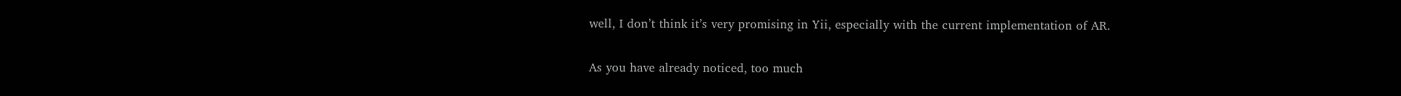well, I don’t think it’s very promising in Yii, especially with the current implementation of AR.

As you have already noticed, too much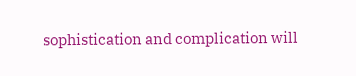sophistication and complication will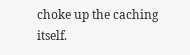choke up the caching itself.